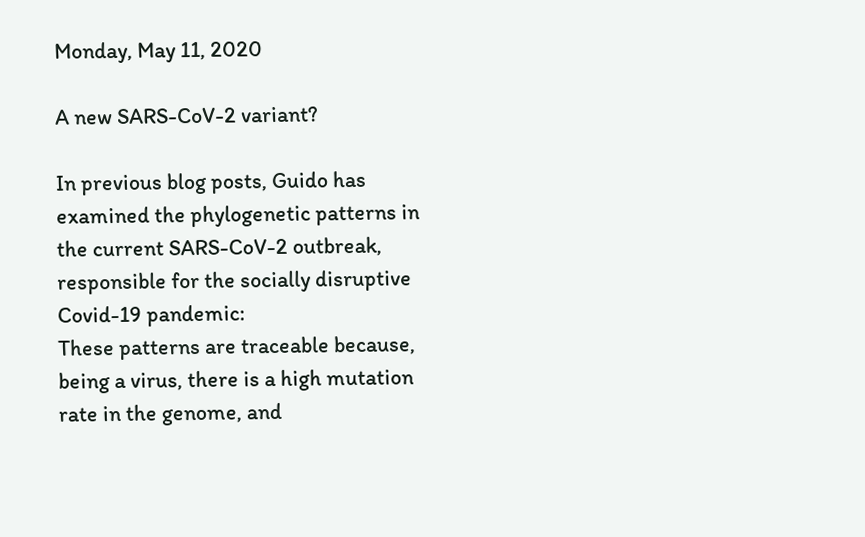Monday, May 11, 2020

A new SARS-CoV-2 variant?

In previous blog posts, Guido has examined the phylogenetic patterns in the current SARS-CoV-2 outbreak, responsible for the socially disruptive Covid-19 pandemic:
These patterns are traceable because, being a virus, there is a high mutation rate in the genome, and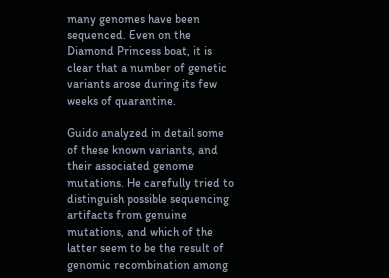many genomes have been sequenced. Even on the Diamond Princess boat, it is clear that a number of genetic variants arose during its few weeks of quarantine.

Guido analyzed in detail some of these known variants, and their associated genome mutations. He carefully tried to distinguish possible sequencing artifacts from genuine mutations, and which of the latter seem to be the result of genomic recombination among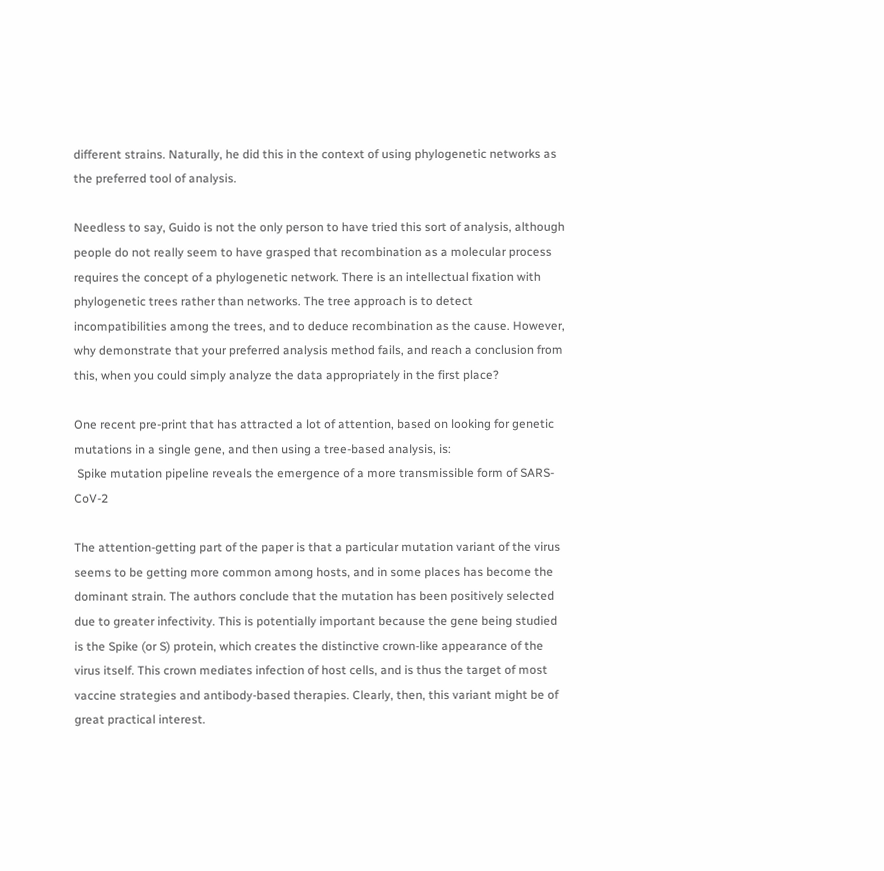different strains. Naturally, he did this in the context of using phylogenetic networks as the preferred tool of analysis.

Needless to say, Guido is not the only person to have tried this sort of analysis, although people do not really seem to have grasped that recombination as a molecular process requires the concept of a phylogenetic network. There is an intellectual fixation with phylogenetic trees rather than networks. The tree approach is to detect incompatibilities among the trees, and to deduce recombination as the cause. However, why demonstrate that your preferred analysis method fails, and reach a conclusion from this, when you could simply analyze the data appropriately in the first place?

One recent pre-print that has attracted a lot of attention, based on looking for genetic mutations in a single gene, and then using a tree-based analysis, is:
 Spike mutation pipeline reveals the emergence of a more transmissible form of SARS-CoV-2

The attention-getting part of the paper is that a particular mutation variant of the virus seems to be getting more common among hosts, and in some places has become the dominant strain. The authors conclude that the mutation has been positively selected due to greater infectivity. This is potentially important because the gene being studied is the Spike (or S) protein, which creates the distinctive crown-like appearance of the virus itself. This crown mediates infection of host cells, and is thus the target of most vaccine strategies and antibody-based therapies. Clearly, then, this variant might be of great practical interest.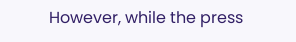However, while the press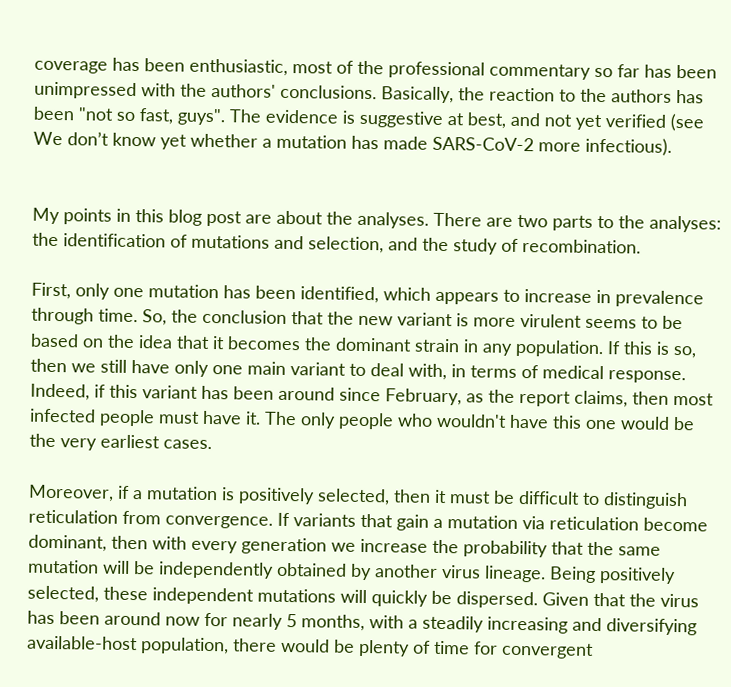coverage has been enthusiastic, most of the professional commentary so far has been unimpressed with the authors' conclusions. Basically, the reaction to the authors has been "not so fast, guys". The evidence is suggestive at best, and not yet verified (see We don’t know yet whether a mutation has made SARS-CoV-2 more infectious).


My points in this blog post are about the analyses. There are two parts to the analyses: the identification of mutations and selection, and the study of recombination.

First, only one mutation has been identified, which appears to increase in prevalence through time. So, the conclusion that the new variant is more virulent seems to be based on the idea that it becomes the dominant strain in any population. If this is so, then we still have only one main variant to deal with, in terms of medical response. Indeed, if this variant has been around since February, as the report claims, then most infected people must have it. The only people who wouldn't have this one would be the very earliest cases.

Moreover, if a mutation is positively selected, then it must be difficult to distinguish reticulation from convergence. If variants that gain a mutation via reticulation become dominant, then with every generation we increase the probability that the same mutation will be independently obtained by another virus lineage. Being positively selected, these independent mutations will quickly be dispersed. Given that the virus has been around now for nearly 5 months, with a steadily increasing and diversifying available-host population, there would be plenty of time for convergent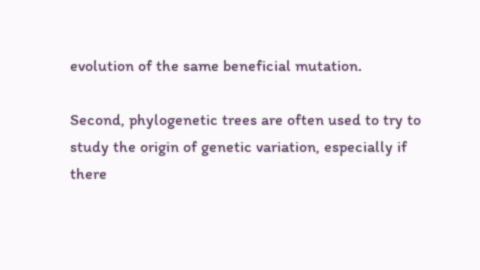evolution of the same beneficial mutation.

Second, phylogenetic trees are often used to try to study the origin of genetic variation, especially if there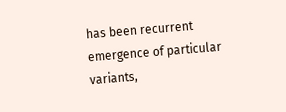has been recurrent emergence of particular variants,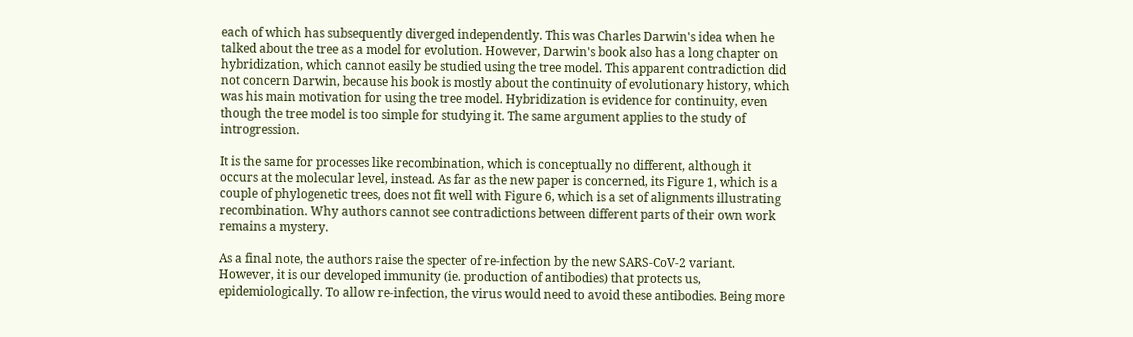each of which has subsequently diverged independently. This was Charles Darwin's idea when he talked about the tree as a model for evolution. However, Darwin's book also has a long chapter on hybridization, which cannot easily be studied using the tree model. This apparent contradiction did not concern Darwin, because his book is mostly about the continuity of evolutionary history, which was his main motivation for using the tree model. Hybridization is evidence for continuity, even though the tree model is too simple for studying it. The same argument applies to the study of introgression.

It is the same for processes like recombination, which is conceptually no different, although it occurs at the molecular level, instead. As far as the new paper is concerned, its Figure 1, which is a couple of phylogenetic trees, does not fit well with Figure 6, which is a set of alignments illustrating recombination. Why authors cannot see contradictions between different parts of their own work remains a mystery.

As a final note, the authors raise the specter of re-infection by the new SARS-CoV-2 variant. However, it is our developed immunity (ie. production of antibodies) that protects us, epidemiologically. To allow re-infection, the virus would need to avoid these antibodies. Being more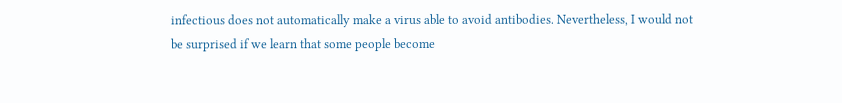infectious does not automatically make a virus able to avoid antibodies. Nevertheless, I would not be surprised if we learn that some people become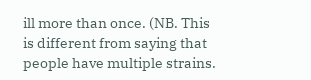ill more than once. (NB. This is different from saying that people have multiple strains.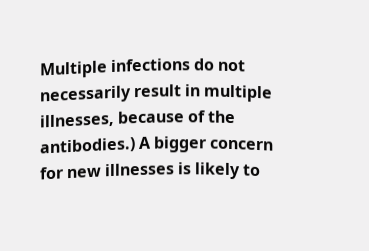Multiple infections do not necessarily result in multiple illnesses, because of the antibodies.) A bigger concern for new illnesses is likely to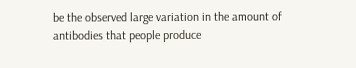be the observed large variation in the amount of antibodies that people produce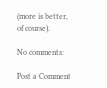(more is better, of course).

No comments:

Post a Comment